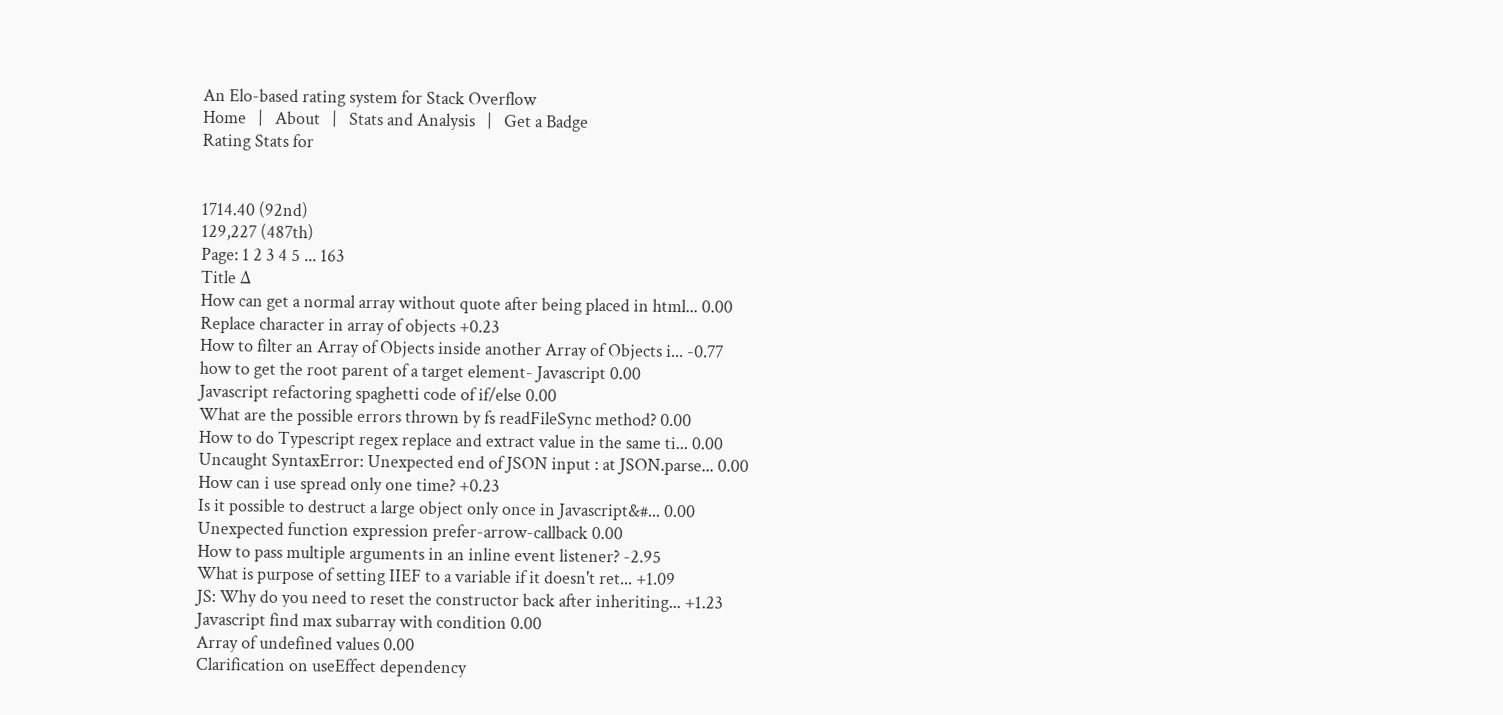An Elo-based rating system for Stack Overflow
Home   |   About   |   Stats and Analysis   |   Get a Badge
Rating Stats for


1714.40 (92nd)
129,227 (487th)
Page: 1 2 3 4 5 ... 163
Title Δ
How can get a normal array without quote after being placed in html... 0.00
Replace character in array of objects +0.23
How to filter an Array of Objects inside another Array of Objects i... -0.77
how to get the root parent of a target element- Javascript 0.00
Javascript refactoring spaghetti code of if/else 0.00
What are the possible errors thrown by fs readFileSync method? 0.00
How to do Typescript regex replace and extract value in the same ti... 0.00
Uncaught SyntaxError: Unexpected end of JSON input : at JSON.parse... 0.00
How can i use spread only one time? +0.23
Is it possible to destruct a large object only once in Javascript&#... 0.00
Unexpected function expression prefer-arrow-callback 0.00
How to pass multiple arguments in an inline event listener? -2.95
What is purpose of setting IIEF to a variable if it doesn't ret... +1.09
JS: Why do you need to reset the constructor back after inheriting... +1.23
Javascript find max subarray with condition 0.00
Array of undefined values 0.00
Clarification on useEffect dependency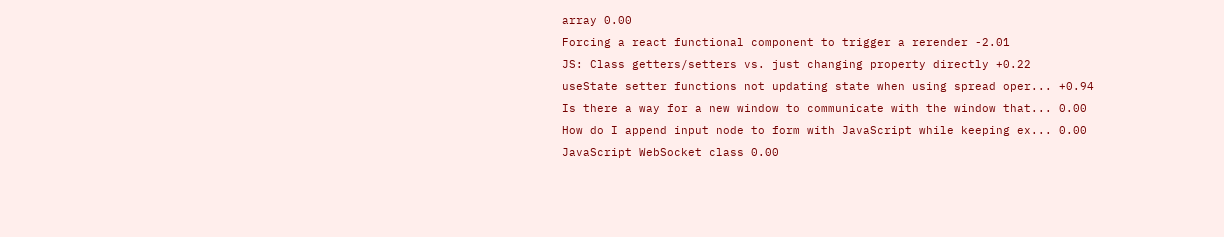array 0.00
Forcing a react functional component to trigger a rerender -2.01
JS: Class getters/setters vs. just changing property directly +0.22
useState setter functions not updating state when using spread oper... +0.94
Is there a way for a new window to communicate with the window that... 0.00
How do I append input node to form with JavaScript while keeping ex... 0.00
JavaScript WebSocket class 0.00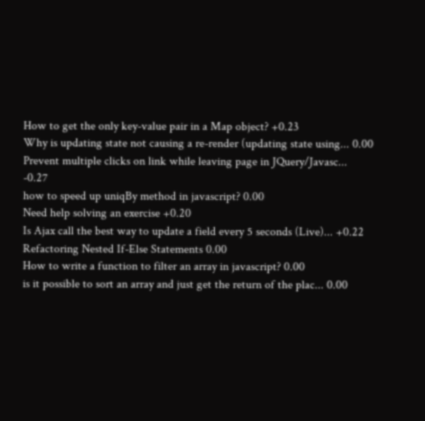How to get the only key-value pair in a Map object? +0.23
Why is updating state not causing a re-render (updating state using... 0.00
Prevent multiple clicks on link while leaving page in JQuery/Javasc... -0.27
how to speed up uniqBy method in javascript? 0.00
Need help solving an exercise +0.20
Is Ajax call the best way to update a field every 5 seconds (Live)... +0.22
Refactoring Nested If-Else Statements 0.00
How to write a function to filter an array in javascript? 0.00
is it possible to sort an array and just get the return of the plac... 0.00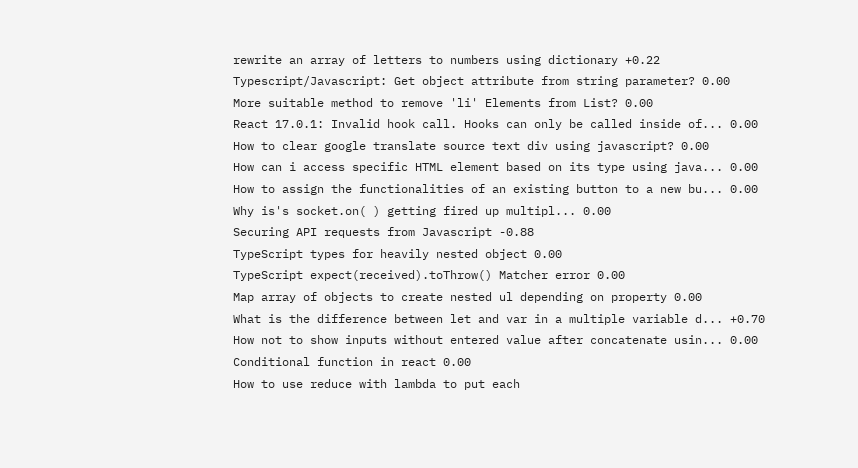rewrite an array of letters to numbers using dictionary +0.22
Typescript/Javascript: Get object attribute from string parameter? 0.00
More suitable method to remove 'li' Elements from List? 0.00
React 17.0.1: Invalid hook call. Hooks can only be called inside of... 0.00
How to clear google translate source text div using javascript? 0.00
How can i access specific HTML element based on its type using java... 0.00
How to assign the functionalities of an existing button to a new bu... 0.00
Why is's socket.on( ) getting fired up multipl... 0.00
Securing API requests from Javascript -0.88
TypeScript types for heavily nested object 0.00
TypeScript expect(received).toThrow() Matcher error 0.00
Map array of objects to create nested ul depending on property 0.00
What is the difference between let and var in a multiple variable d... +0.70
How not to show inputs without entered value after concatenate usin... 0.00
Conditional function in react 0.00
How to use reduce with lambda to put each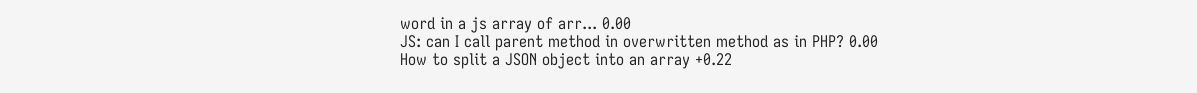word in a js array of arr... 0.00
JS: can I call parent method in overwritten method as in PHP? 0.00
How to split a JSON object into an array +0.22